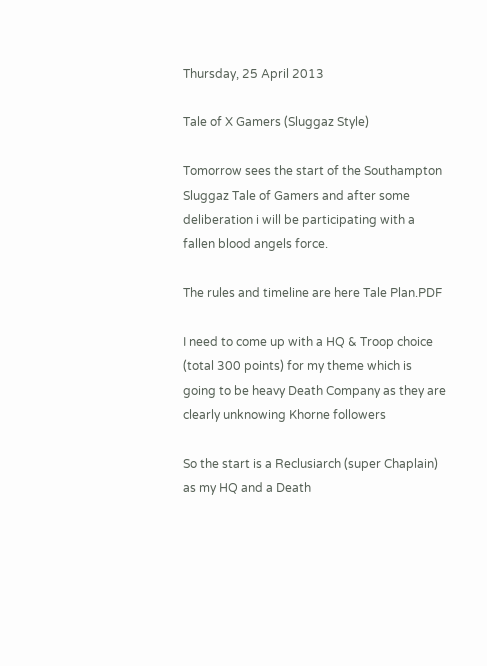Thursday, 25 April 2013

Tale of X Gamers (Sluggaz Style)

Tomorrow sees the start of the Southampton Sluggaz Tale of Gamers and after some deliberation i will be participating with a fallen blood angels force.

The rules and timeline are here Tale Plan.PDF

I need to come up with a HQ & Troop choice (total 300 points) for my theme which is going to be heavy Death Company as they are clearly unknowing Khorne followers

So the start is a Reclusiarch (super Chaplain) as my HQ and a Death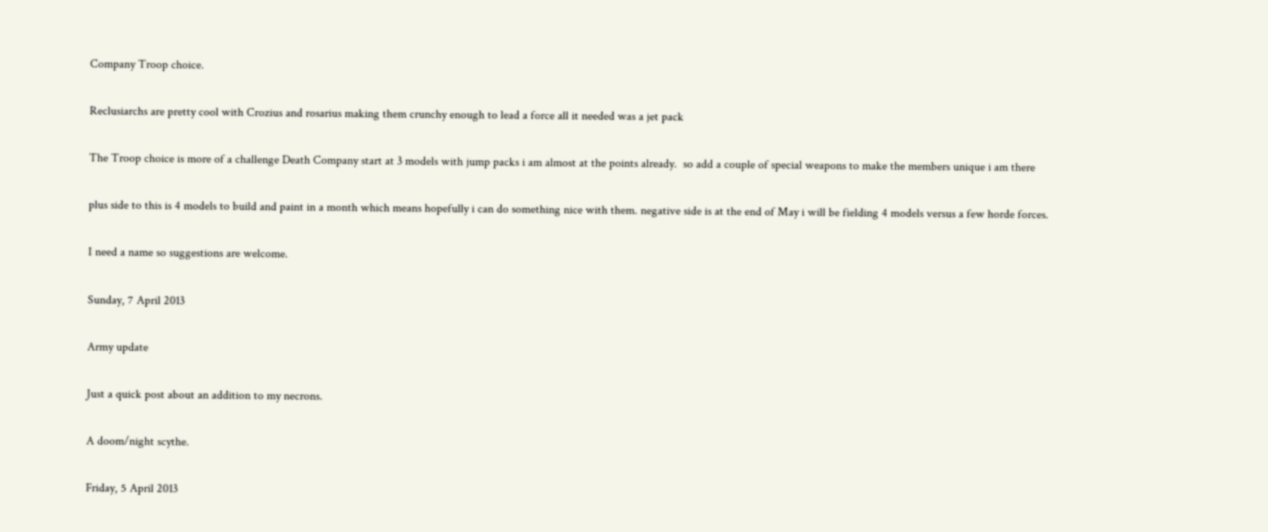Company Troop choice.

Reclusiarchs are pretty cool with Crozius and rosarius making them crunchy enough to lead a force all it needed was a jet pack

The Troop choice is more of a challenge Death Company start at 3 models with jump packs i am almost at the points already.  so add a couple of special weapons to make the members unique i am there

plus side to this is 4 models to build and paint in a month which means hopefully i can do something nice with them. negative side is at the end of May i will be fielding 4 models versus a few horde forces.

I need a name so suggestions are welcome.

Sunday, 7 April 2013

Army update

Just a quick post about an addition to my necrons.

A doom/night scythe.

Friday, 5 April 2013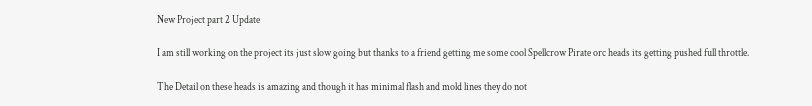New Project part 2 Update

I am still working on the project its just slow going but thanks to a friend getting me some cool Spellcrow Pirate orc heads its getting pushed full throttle.

The Detail on these heads is amazing and though it has minimal flash and mold lines they do not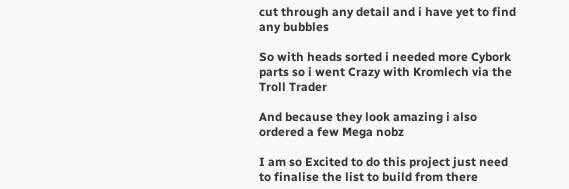cut through any detail and i have yet to find any bubbles

So with heads sorted i needed more Cybork parts so i went Crazy with Kromlech via the Troll Trader

And because they look amazing i also ordered a few Mega nobz

I am so Excited to do this project just need to finalise the list to build from there